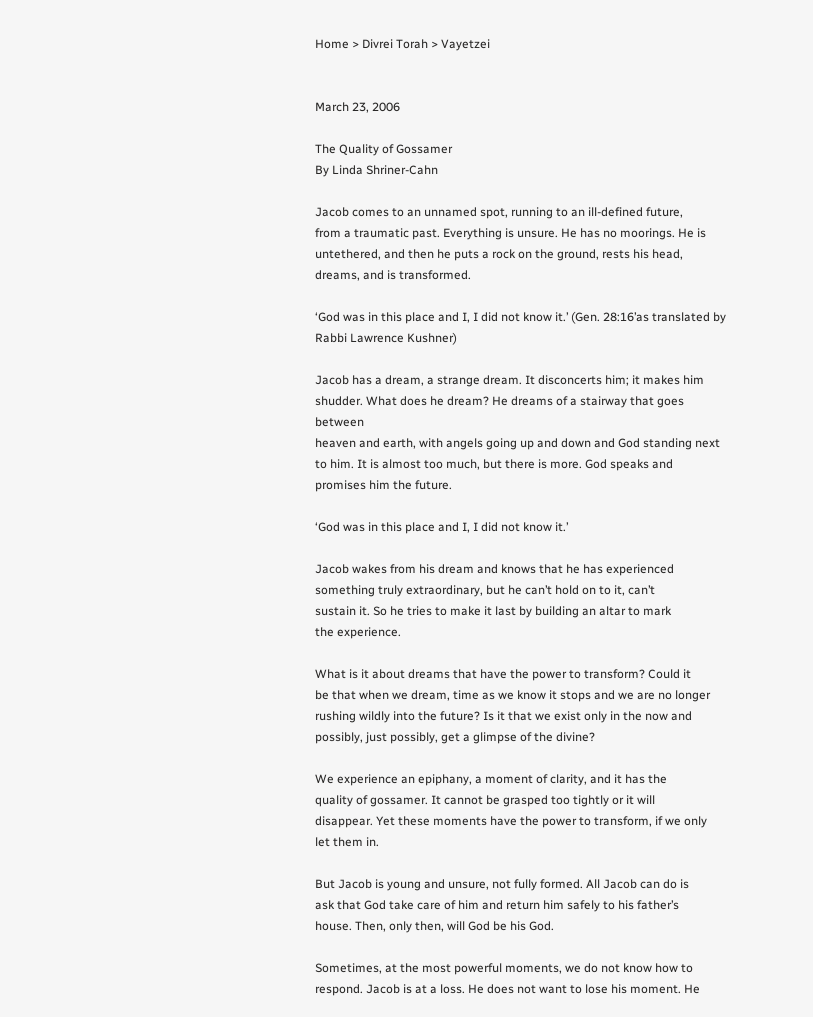Home > Divrei Torah > Vayetzei


March 23, 2006

The Quality of Gossamer
By Linda Shriner-Cahn

Jacob comes to an unnamed spot, running to an ill-defined future,
from a traumatic past. Everything is unsure. He has no moorings. He is
untethered, and then he puts a rock on the ground, rests his head,
dreams, and is transformed.

‘God was in this place and I, I did not know it.’ (Gen. 28:16’as translated by Rabbi Lawrence Kushner)

Jacob has a dream, a strange dream. It disconcerts him; it makes him
shudder. What does he dream? He dreams of a stairway that goes between
heaven and earth, with angels going up and down and God standing next
to him. It is almost too much, but there is more. God speaks and
promises him the future.

‘God was in this place and I, I did not know it.’

Jacob wakes from his dream and knows that he has experienced
something truly extraordinary, but he can’t hold on to it, can’t
sustain it. So he tries to make it last by building an altar to mark
the experience.

What is it about dreams that have the power to transform? Could it
be that when we dream, time as we know it stops and we are no longer
rushing wildly into the future? Is it that we exist only in the now and
possibly, just possibly, get a glimpse of the divine?

We experience an epiphany, a moment of clarity, and it has the
quality of gossamer. It cannot be grasped too tightly or it will
disappear. Yet these moments have the power to transform, if we only
let them in.

But Jacob is young and unsure, not fully formed. All Jacob can do is
ask that God take care of him and return him safely to his father’s
house. Then, only then, will God be his God.

Sometimes, at the most powerful moments, we do not know how to
respond. Jacob is at a loss. He does not want to lose his moment. He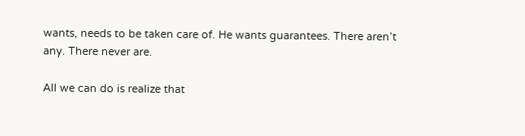wants, needs to be taken care of. He wants guarantees. There aren’t
any. There never are.

All we can do is realize that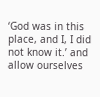‘God was in this place, and I, I did
not know it.’ and allow ourselves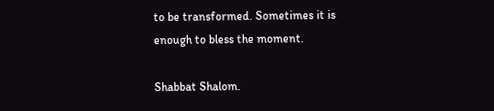to be transformed. Sometimes it is
enough to bless the moment.

Shabbat Shalom.